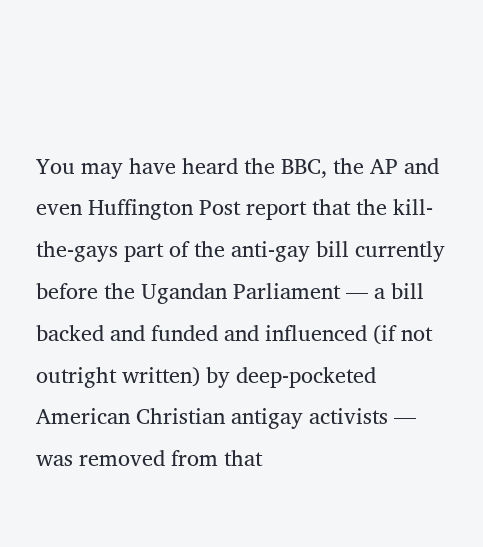You may have heard the BBC, the AP and even Huffington Post report that the kill-the-gays part of the anti-gay bill currently before the Ugandan Parliament — a bill backed and funded and influenced (if not outright written) by deep-pocketed American Christian antigay activists — was removed from that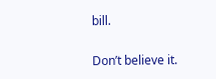bill.

Don’t believe it.